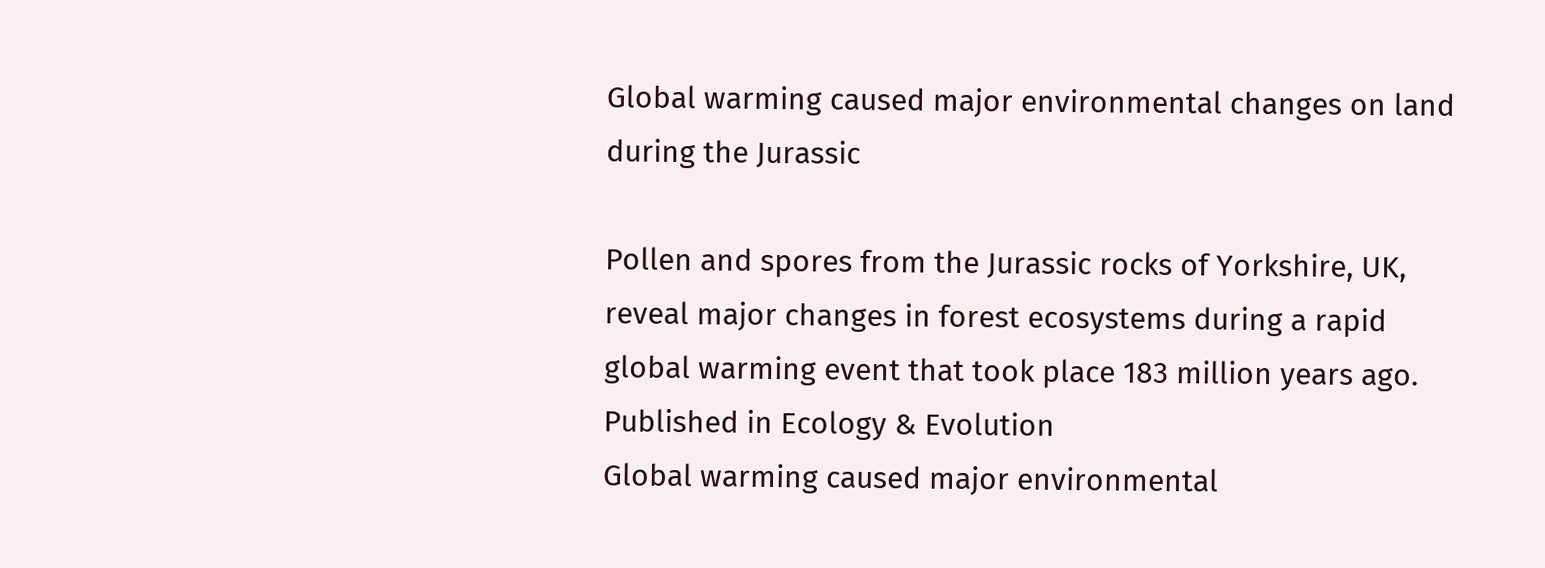Global warming caused major environmental changes on land during the Jurassic

Pollen and spores from the Jurassic rocks of Yorkshire, UK, reveal major changes in forest ecosystems during a rapid global warming event that took place 183 million years ago.
Published in Ecology & Evolution
Global warming caused major environmental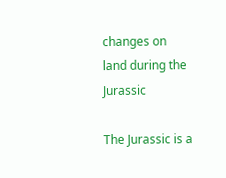changes on land during the Jurassic

The Jurassic is a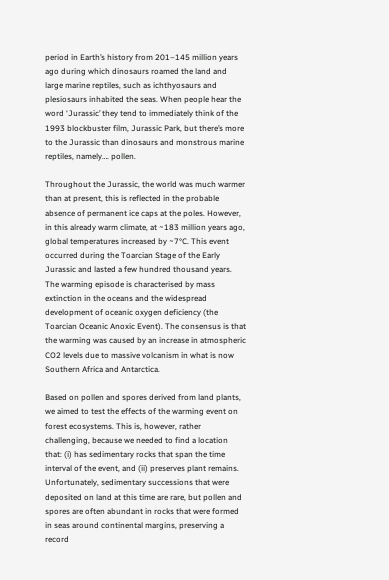period in Earth’s history from 201–145 million years ago during which dinosaurs roamed the land and large marine reptiles, such as ichthyosaurs and plesiosaurs inhabited the seas. When people hear the word ‘Jurassic’ they tend to immediately think of the 1993 blockbuster film, Jurassic Park, but there’s more to the Jurassic than dinosaurs and monstrous marine reptiles, namely…. pollen.

Throughout the Jurassic, the world was much warmer than at present, this is reflected in the probable absence of permanent ice caps at the poles. However, in this already warm climate, at ~183 million years ago, global temperatures increased by ~7°C. This event occurred during the Toarcian Stage of the Early Jurassic and lasted a few hundred thousand years. The warming episode is characterised by mass extinction in the oceans and the widespread development of oceanic oxygen deficiency (the Toarcian Oceanic Anoxic Event). The consensus is that the warming was caused by an increase in atmospheric CO2 levels due to massive volcanism in what is now Southern Africa and Antarctica.

Based on pollen and spores derived from land plants, we aimed to test the effects of the warming event on forest ecosystems. This is, however, rather challenging, because we needed to find a location that: (i) has sedimentary rocks that span the time interval of the event, and (ii) preserves plant remains. Unfortunately, sedimentary successions that were deposited on land at this time are rare, but pollen and spores are often abundant in rocks that were formed in seas around continental margins, preserving a record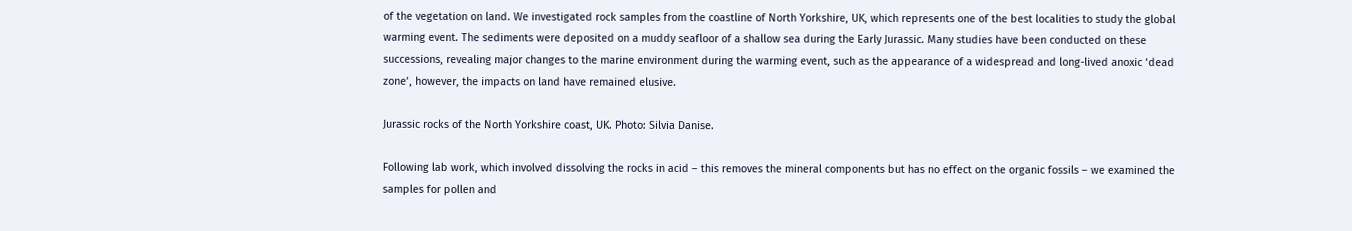of the vegetation on land. We investigated rock samples from the coastline of North Yorkshire, UK, which represents one of the best localities to study the global warming event. The sediments were deposited on a muddy seafloor of a shallow sea during the Early Jurassic. Many studies have been conducted on these successions, revealing major changes to the marine environment during the warming event, such as the appearance of a widespread and long-lived anoxic ‘dead zone’, however, the impacts on land have remained elusive.

Jurassic rocks of the North Yorkshire coast, UK. Photo: Silvia Danise.

Following lab work, which involved dissolving the rocks in acid – this removes the mineral components but has no effect on the organic fossils – we examined the samples for pollen and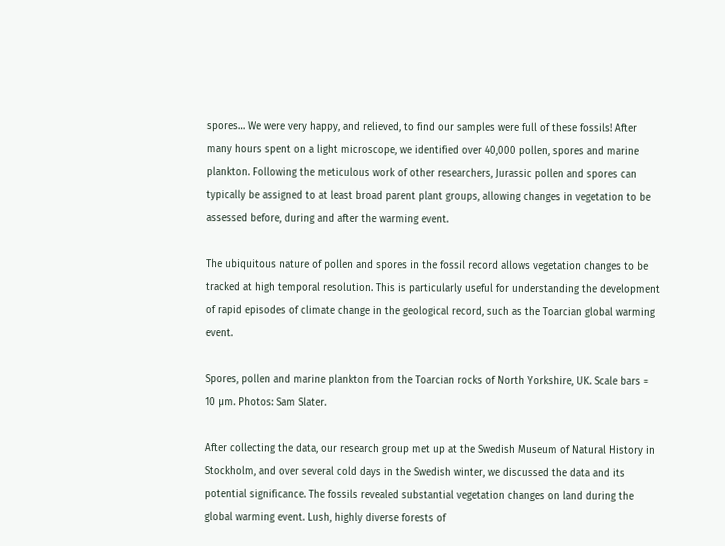spores… We were very happy, and relieved, to find our samples were full of these fossils! After many hours spent on a light microscope, we identified over 40,000 pollen, spores and marine plankton. Following the meticulous work of other researchers, Jurassic pollen and spores can typically be assigned to at least broad parent plant groups, allowing changes in vegetation to be assessed before, during and after the warming event.

The ubiquitous nature of pollen and spores in the fossil record allows vegetation changes to be tracked at high temporal resolution. This is particularly useful for understanding the development of rapid episodes of climate change in the geological record, such as the Toarcian global warming event.

Spores, pollen and marine plankton from the Toarcian rocks of North Yorkshire, UK. Scale bars = 10 µm. Photos: Sam Slater.

After collecting the data, our research group met up at the Swedish Museum of Natural History in Stockholm, and over several cold days in the Swedish winter, we discussed the data and its potential significance. The fossils revealed substantial vegetation changes on land during the global warming event. Lush, highly diverse forests of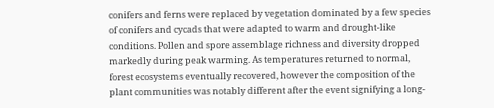conifers and ferns were replaced by vegetation dominated by a few species of conifers and cycads that were adapted to warm and drought-like conditions. Pollen and spore assemblage richness and diversity dropped markedly during peak warming. As temperatures returned to normal, forest ecosystems eventually recovered, however the composition of the plant communities was notably different after the event signifying a long-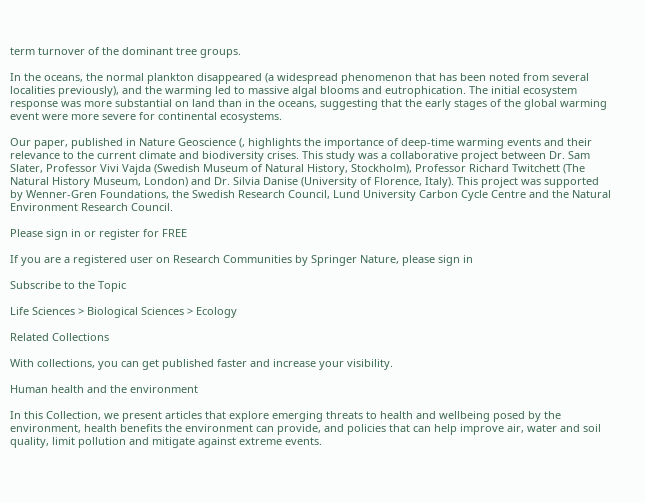term turnover of the dominant tree groups.

In the oceans, the normal plankton disappeared (a widespread phenomenon that has been noted from several localities previously), and the warming led to massive algal blooms and eutrophication. The initial ecosystem response was more substantial on land than in the oceans, suggesting that the early stages of the global warming event were more severe for continental ecosystems.

Our paper, published in Nature Geoscience (, highlights the importance of deep-time warming events and their relevance to the current climate and biodiversity crises. This study was a collaborative project between Dr. Sam Slater, Professor Vivi Vajda (Swedish Museum of Natural History, Stockholm), Professor Richard Twitchett (The Natural History Museum, London) and Dr. Silvia Danise (University of Florence, Italy). This project was supported by Wenner-Gren Foundations, the Swedish Research Council, Lund University Carbon Cycle Centre and the Natural Environment Research Council.

Please sign in or register for FREE

If you are a registered user on Research Communities by Springer Nature, please sign in

Subscribe to the Topic

Life Sciences > Biological Sciences > Ecology

Related Collections

With collections, you can get published faster and increase your visibility.

Human health and the environment

In this Collection, we present articles that explore emerging threats to health and wellbeing posed by the environment, health benefits the environment can provide, and policies that can help improve air, water and soil quality, limit pollution and mitigate against extreme events.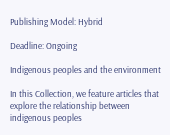Publishing Model: Hybrid

Deadline: Ongoing

Indigenous peoples and the environment

In this Collection, we feature articles that explore the relationship between indigenous peoples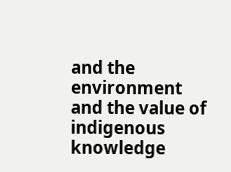and the environment and the value of indigenous knowledge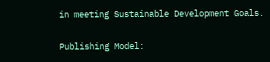in meeting Sustainable Development Goals.

Publishing Model: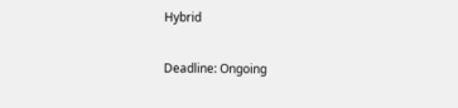Hybrid

Deadline: Ongoing